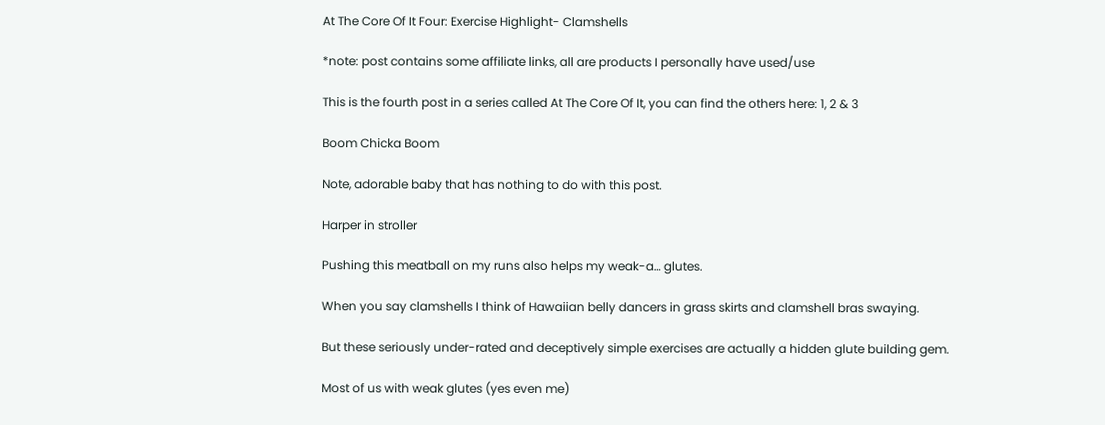At The Core Of It Four: Exercise Highlight- Clamshells

*note: post contains some affiliate links, all are products I personally have used/use

This is the fourth post in a series called At The Core Of It, you can find the others here: 1, 2 & 3

Boom Chicka Boom

Note, adorable baby that has nothing to do with this post.

Harper in stroller

Pushing this meatball on my runs also helps my weak-a… glutes.

When you say clamshells I think of Hawaiian belly dancers in grass skirts and clamshell bras swaying.

But these seriously under-rated and deceptively simple exercises are actually a hidden glute building gem.

Most of us with weak glutes (yes even me)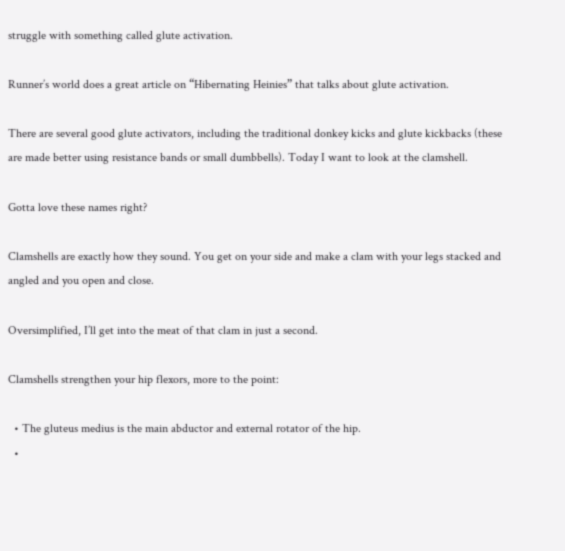struggle with something called glute activation.

Runner’s world does a great article on “Hibernating Heinies” that talks about glute activation.

There are several good glute activators, including the traditional donkey kicks and glute kickbacks (these are made better using resistance bands or small dumbbells). Today I want to look at the clamshell.

Gotta love these names right?

Clamshells are exactly how they sound. You get on your side and make a clam with your legs stacked and angled and you open and close.

Oversimplified, I’ll get into the meat of that clam in just a second.

Clamshells strengthen your hip flexors, more to the point:

  • The gluteus medius is the main abductor and external rotator of the hip.
  •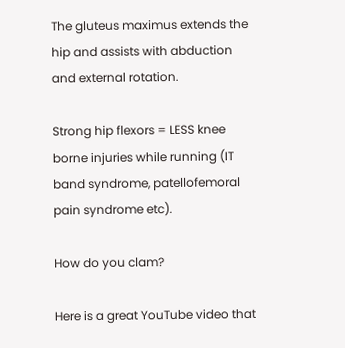The gluteus maximus extends the hip and assists with abduction and external rotation.

Strong hip flexors = LESS knee borne injuries while running (IT band syndrome, patellofemoral pain syndrome etc).

How do you clam?

Here is a great YouTube video that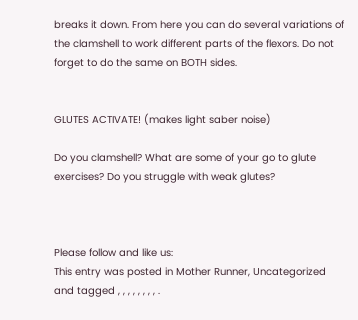breaks it down. From here you can do several variations of the clamshell to work different parts of the flexors. Do not forget to do the same on BOTH sides.


GLUTES ACTIVATE! (makes light saber noise)

Do you clamshell? What are some of your go to glute exercises? Do you struggle with weak glutes?



Please follow and like us:
This entry was posted in Mother Runner, Uncategorized and tagged , , , , , , , , .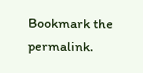Bookmark the permalink.